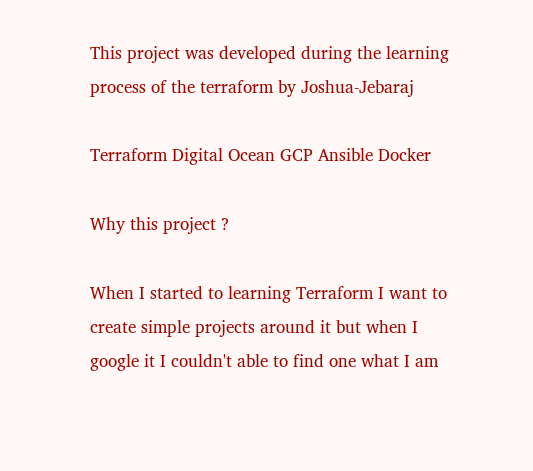This project was developed during the learning process of the terraform by Joshua-Jebaraj

Terraform Digital Ocean GCP Ansible Docker

Why this project ?

When I started to learning Terraform I want to create simple projects around it but when I google it I couldn't able to find one what I am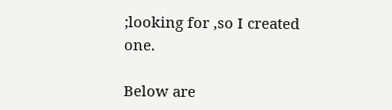;looking for ,so I created one.

Below are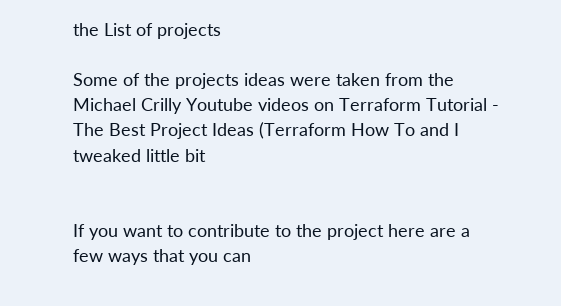the List of projects

Some of the projects ideas were taken from the Michael Crilly Youtube videos on Terraform Tutorial - The Best Project Ideas (Terraform How To and I tweaked little bit


If you want to contribute to the project here are a few ways that you can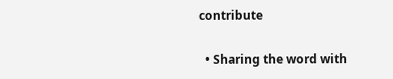contribute

  • Sharing the word with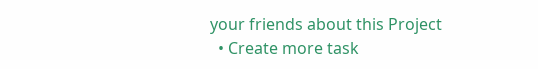your friends about this Project
  • Create more task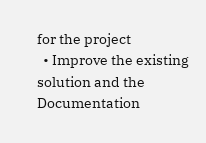for the project
  • Improve the existing solution and the Documentation